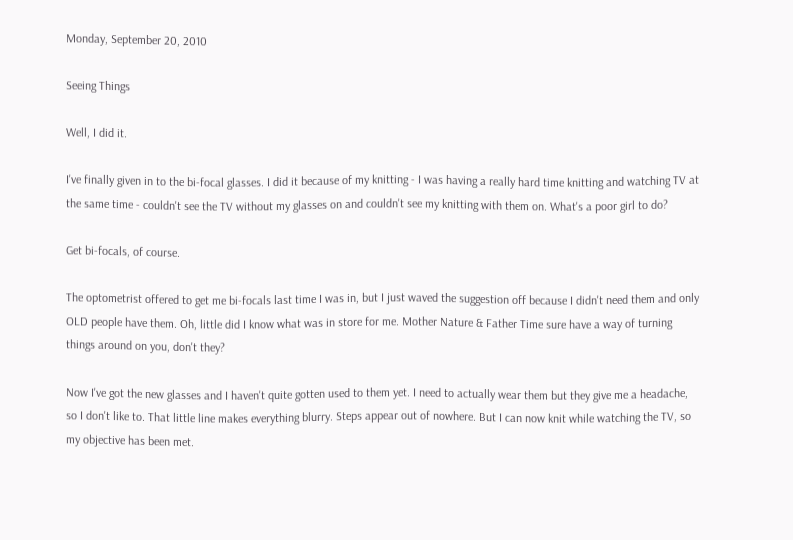Monday, September 20, 2010

Seeing Things

Well, I did it.

I've finally given in to the bi-focal glasses. I did it because of my knitting - I was having a really hard time knitting and watching TV at the same time - couldn't see the TV without my glasses on and couldn't see my knitting with them on. What's a poor girl to do?

Get bi-focals, of course.

The optometrist offered to get me bi-focals last time I was in, but I just waved the suggestion off because I didn't need them and only OLD people have them. Oh, little did I know what was in store for me. Mother Nature & Father Time sure have a way of turning things around on you, don't they?

Now I've got the new glasses and I haven't quite gotten used to them yet. I need to actually wear them but they give me a headache, so I don't like to. That little line makes everything blurry. Steps appear out of nowhere. But I can now knit while watching the TV, so my objective has been met.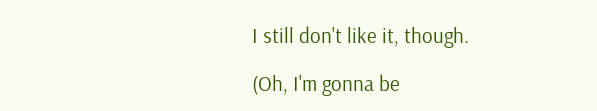I still don't like it, though.

(Oh, I'm gonna be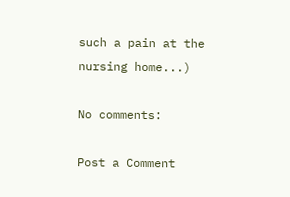such a pain at the nursing home...)

No comments:

Post a Comment